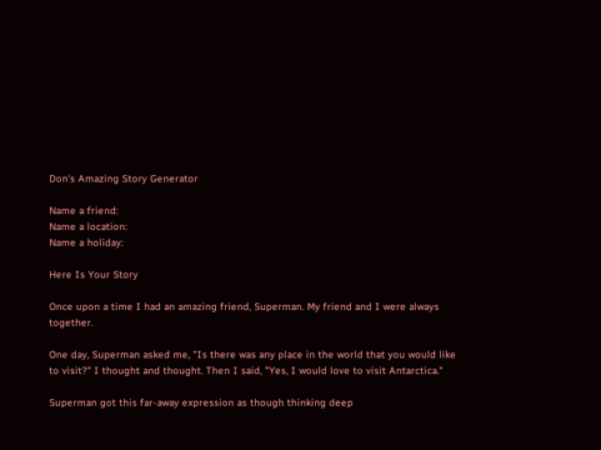Don's Amazing Story Generator

Name a friend:
Name a location:
Name a holiday:

Here Is Your Story

Once upon a time I had an amazing friend, Superman. My friend and I were always together.

One day, Superman asked me, "Is there was any place in the world that you would like to visit?" I thought and thought. Then I said, "Yes, I would love to visit Antarctica."

Superman got this far-away expression as though thinking deep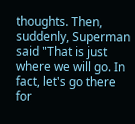thoughts. Then, suddenly, Superman said "That is just where we will go. In fact, let's go there for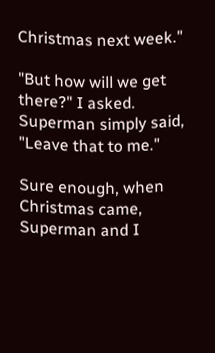Christmas next week."

"But how will we get there?" I asked. Superman simply said, "Leave that to me."

Sure enough, when Christmas came, Superman and I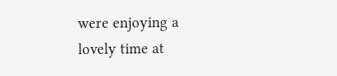were enjoying a lovely time at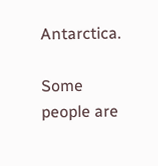Antarctica.

Some people are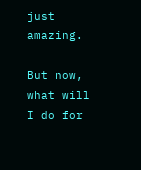just amazing.

But now, what will I do for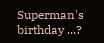Superman's birthday ...?